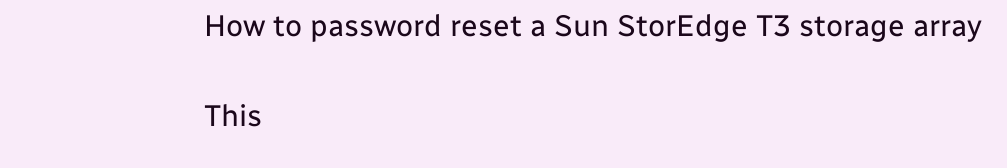How to password reset a Sun StorEdge T3 storage array

This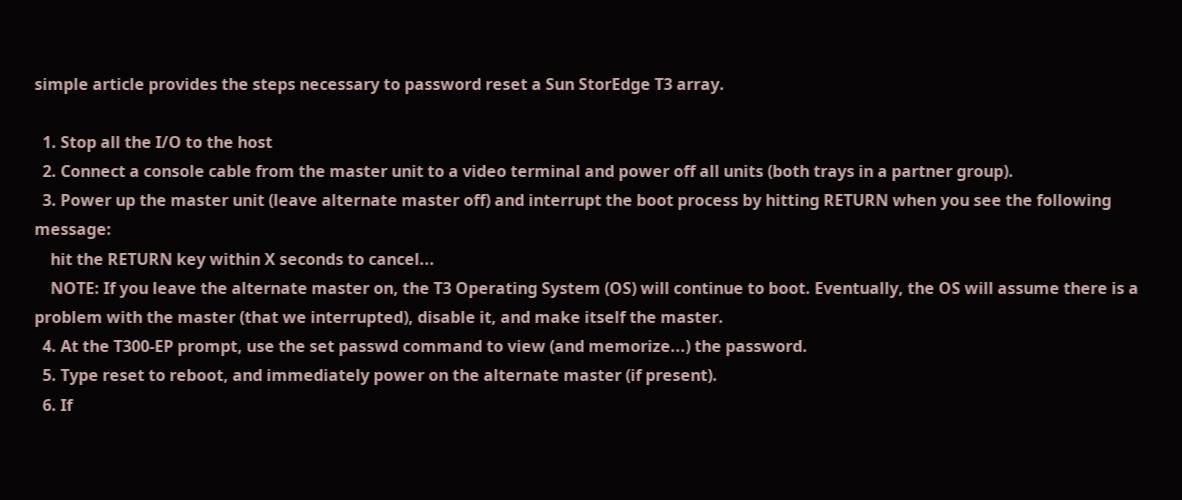simple article provides the steps necessary to password reset a Sun StorEdge T3 array.

  1. Stop all the I/O to the host
  2. Connect a console cable from the master unit to a video terminal and power off all units (both trays in a partner group).
  3. Power up the master unit (leave alternate master off) and interrupt the boot process by hitting RETURN when you see the following message:
    hit the RETURN key within X seconds to cancel...
    NOTE: If you leave the alternate master on, the T3 Operating System (OS) will continue to boot. Eventually, the OS will assume there is a problem with the master (that we interrupted), disable it, and make itself the master.
  4. At the T300-EP prompt, use the set passwd command to view (and memorize...) the password.
  5. Type reset to reboot, and immediately power on the alternate master (if present).
  6. If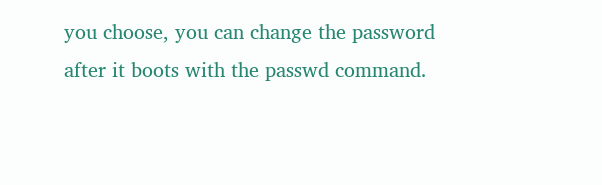you choose, you can change the password after it boots with the passwd command.